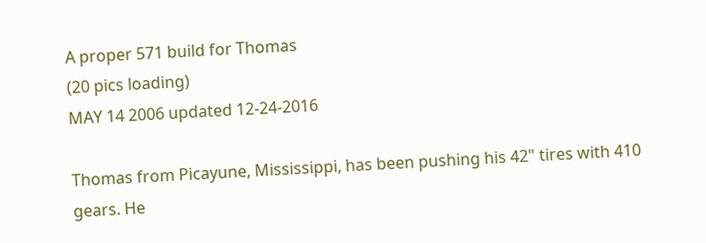A proper 571 build for Thomas
(20 pics loading)
MAY 14 2006 updated 12-24-2016

Thomas from Picayune, Mississippi, has been pushing his 42" tires with 410 gears. He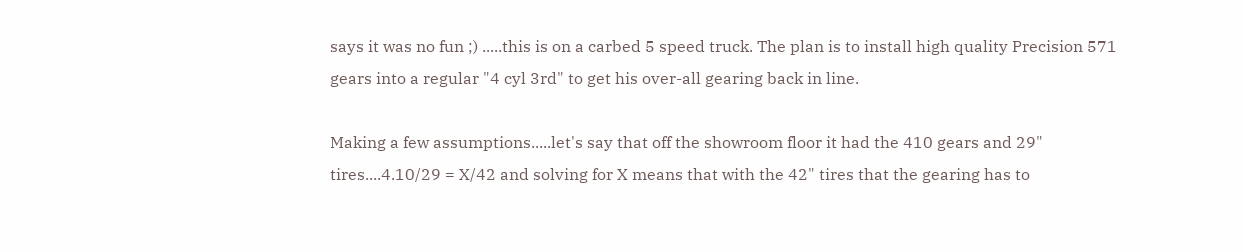says it was no fun ;) .....this is on a carbed 5 speed truck. The plan is to install high quality Precision 571 gears into a regular "4 cyl 3rd" to get his over-all gearing back in line.

Making a few assumptions.....let's say that off the showroom floor it had the 410 gears and 29" tires....4.10/29 = X/42 and solving for X means that with the 42" tires that the gearing has to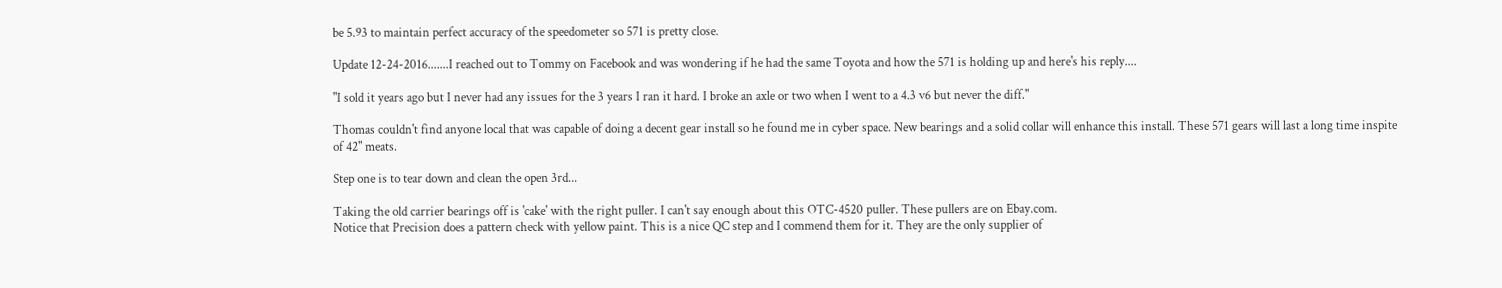be 5.93 to maintain perfect accuracy of the speedometer so 571 is pretty close.

Update 12-24-2016.......I reached out to Tommy on Facebook and was wondering if he had the same Toyota and how the 571 is holding up and here's his reply....

"I sold it years ago but I never had any issues for the 3 years I ran it hard. I broke an axle or two when I went to a 4.3 v6 but never the diff."

Thomas couldn't find anyone local that was capable of doing a decent gear install so he found me in cyber space. New bearings and a solid collar will enhance this install. These 571 gears will last a long time inspite of 42" meats.

Step one is to tear down and clean the open 3rd...

Taking the old carrier bearings off is 'cake' with the right puller. I can't say enough about this OTC-4520 puller. These pullers are on Ebay.com.
Notice that Precision does a pattern check with yellow paint. This is a nice QC step and I commend them for it. They are the only supplier of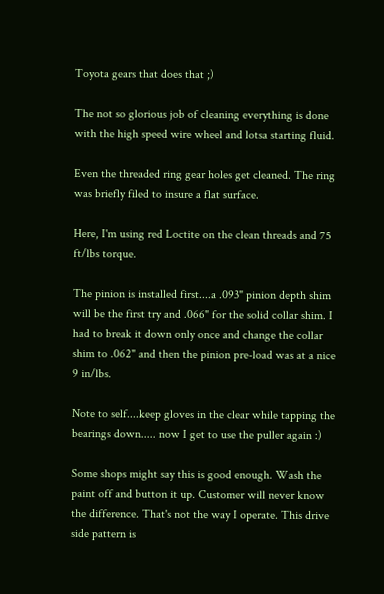Toyota gears that does that ;)

The not so glorious job of cleaning everything is done with the high speed wire wheel and lotsa starting fluid.

Even the threaded ring gear holes get cleaned. The ring was briefly filed to insure a flat surface.

Here, I'm using red Loctite on the clean threads and 75 ft/lbs torque.

The pinion is installed first....a .093" pinion depth shim will be the first try and .066" for the solid collar shim. I had to break it down only once and change the collar shim to .062" and then the pinion pre-load was at a nice 9 in/lbs.

Note to self....keep gloves in the clear while tapping the bearings down..... now I get to use the puller again :)

Some shops might say this is good enough. Wash the paint off and button it up. Customer will never know the difference. That's not the way I operate. This drive side pattern is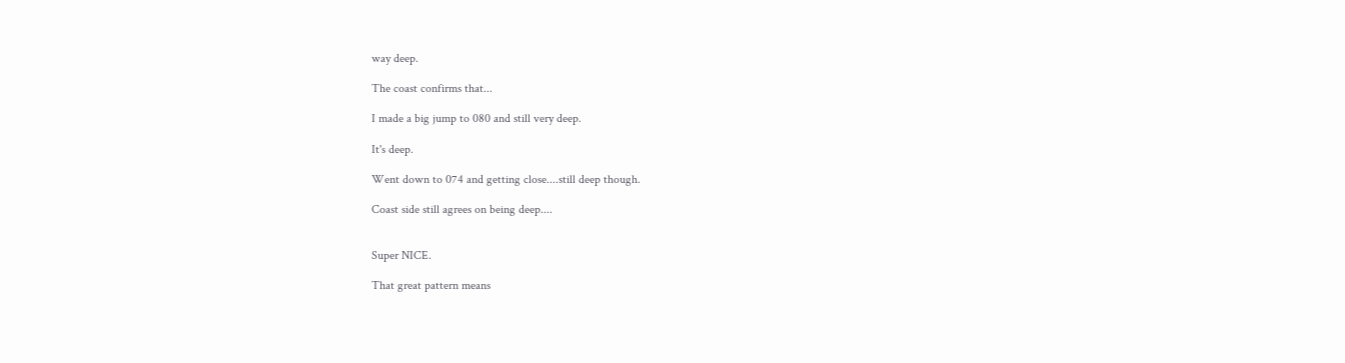way deep.

The coast confirms that...

I made a big jump to 080 and still very deep.

It's deep.

Went down to 074 and getting close....still deep though.

Coast side still agrees on being deep....


Super NICE.

That great pattern means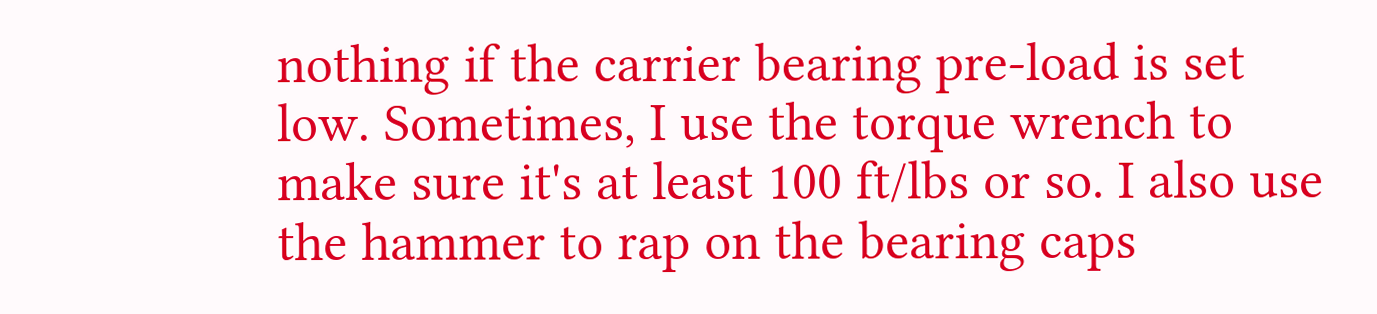nothing if the carrier bearing pre-load is set low. Sometimes, I use the torque wrench to make sure it's at least 100 ft/lbs or so. I also use the hammer to rap on the bearing caps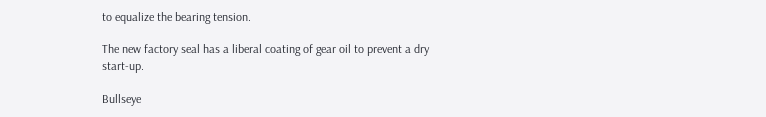to equalize the bearing tension.

The new factory seal has a liberal coating of gear oil to prevent a dry start-up.

Bullseye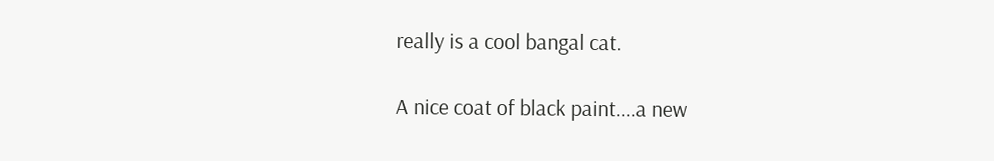really is a cool bangal cat.

A nice coat of black paint....a new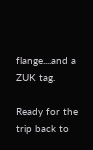flange....and a ZUK tag.

Ready for the trip back to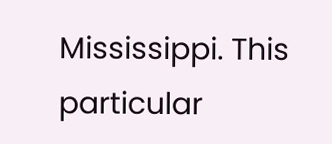Mississippi. This particular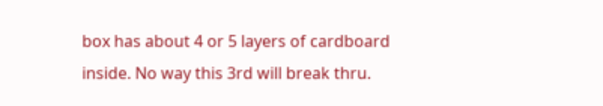box has about 4 or 5 layers of cardboard inside. No way this 3rd will break thru.